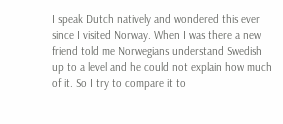I speak Dutch natively and wondered this ever since I visited Norway. When I was there a new friend told me Norwegians understand Swedish up to a level and he could not explain how much of it. So I try to compare it to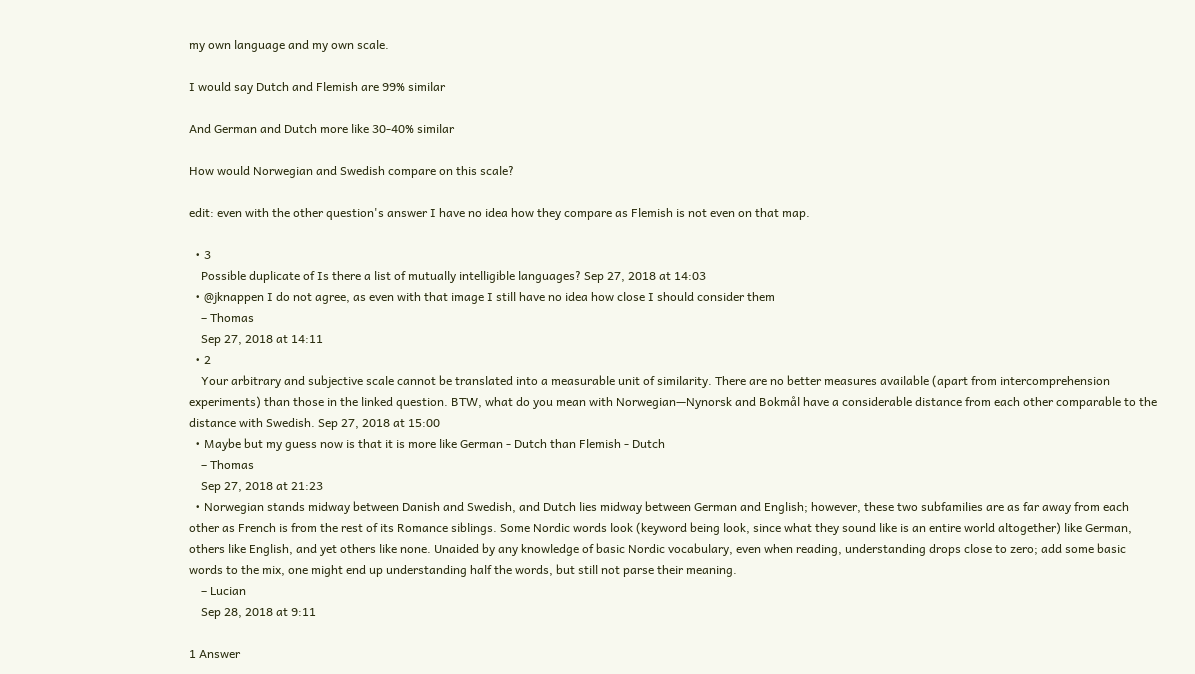my own language and my own scale.

I would say Dutch and Flemish are 99% similar

And German and Dutch more like 30-40% similar

How would Norwegian and Swedish compare on this scale?

edit: even with the other question's answer I have no idea how they compare as Flemish is not even on that map.

  • 3
    Possible duplicate of Is there a list of mutually intelligible languages? Sep 27, 2018 at 14:03
  • @jknappen I do not agree, as even with that image I still have no idea how close I should consider them
    – Thomas
    Sep 27, 2018 at 14:11
  • 2
    Your arbitrary and subjective scale cannot be translated into a measurable unit of similarity. There are no better measures available (apart from intercomprehension experiments) than those in the linked question. BTW, what do you mean with Norwegian—Nynorsk and Bokmål have a considerable distance from each other comparable to the distance with Swedish. Sep 27, 2018 at 15:00
  • Maybe but my guess now is that it is more like German - Dutch than Flemish - Dutch
    – Thomas
    Sep 27, 2018 at 21:23
  • Norwegian stands midway between Danish and Swedish, and Dutch lies midway between German and English; however, these two subfamilies are as far away from each other as French is from the rest of its Romance siblings. Some Nordic words look (keyword being look, since what they sound like is an entire world altogether) like German, others like English, and yet others like none. Unaided by any knowledge of basic Nordic vocabulary, even when reading, understanding drops close to zero; add some basic words to the mix, one might end up understanding half the words, but still not parse their meaning.
    – Lucian
    Sep 28, 2018 at 9:11

1 Answer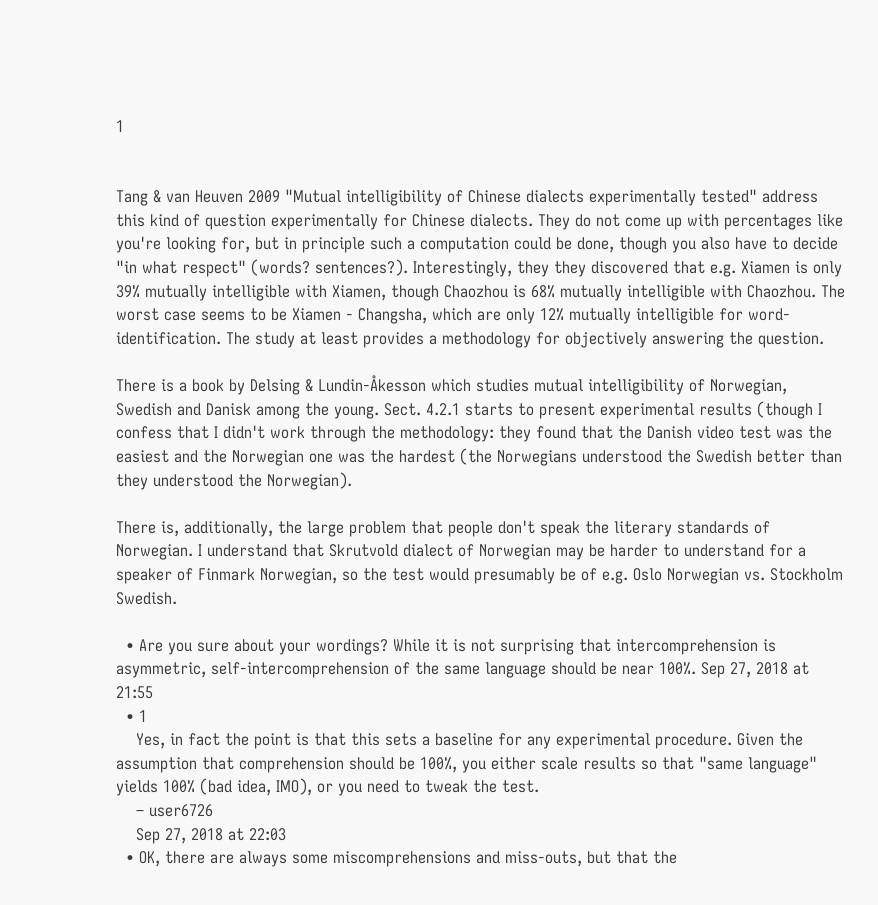1


Tang & van Heuven 2009 "Mutual intelligibility of Chinese dialects experimentally tested" address this kind of question experimentally for Chinese dialects. They do not come up with percentages like you're looking for, but in principle such a computation could be done, though you also have to decide "in what respect" (words? sentences?). Interestingly, they they discovered that e.g. Xiamen is only 39% mutually intelligible with Xiamen, though Chaozhou is 68% mutually intelligible with Chaozhou. The worst case seems to be Xiamen - Changsha, which are only 12% mutually intelligible for word-identification. The study at least provides a methodology for objectively answering the question.

There is a book by Delsing & Lundin-Åkesson which studies mutual intelligibility of Norwegian, Swedish and Danisk among the young. Sect. 4.2.1 starts to present experimental results (though I confess that I didn't work through the methodology: they found that the Danish video test was the easiest and the Norwegian one was the hardest (the Norwegians understood the Swedish better than they understood the Norwegian).

There is, additionally, the large problem that people don't speak the literary standards of Norwegian. I understand that Skrutvold dialect of Norwegian may be harder to understand for a speaker of Finmark Norwegian, so the test would presumably be of e.g. Oslo Norwegian vs. Stockholm Swedish.

  • Are you sure about your wordings? While it is not surprising that intercomprehension is asymmetric, self-intercomprehension of the same language should be near 100%. Sep 27, 2018 at 21:55
  • 1
    Yes, in fact the point is that this sets a baseline for any experimental procedure. Given the assumption that comprehension should be 100%, you either scale results so that "same language" yields 100% (bad idea, IMO), or you need to tweak the test.
    – user6726
    Sep 27, 2018 at 22:03
  • OK, there are always some miscomprehensions and miss-outs, but that the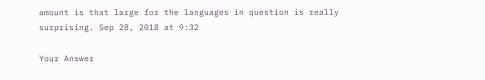amount is that large for the languages in question is really surprising. Sep 28, 2018 at 9:32

Your Answer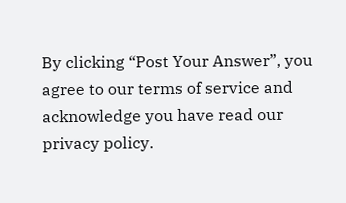By clicking “Post Your Answer”, you agree to our terms of service and acknowledge you have read our privacy policy.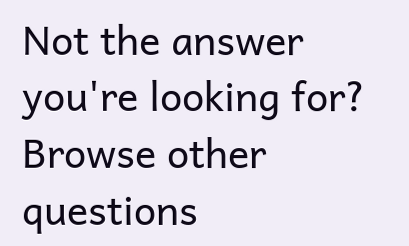Not the answer you're looking for? Browse other questions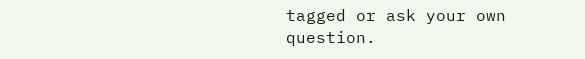tagged or ask your own question.